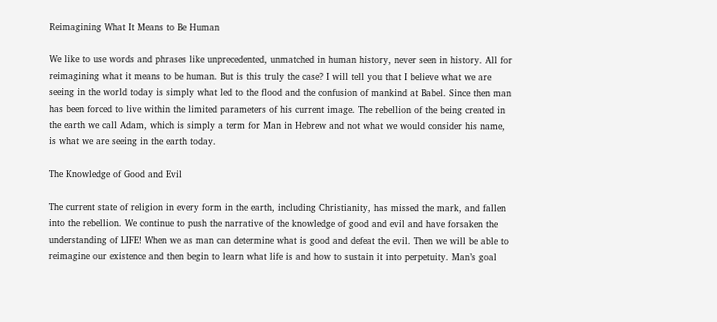Reimagining What It Means to Be Human

We like to use words and phrases like unprecedented, unmatched in human history, never seen in history. All for reimagining what it means to be human. But is this truly the case? I will tell you that I believe what we are seeing in the world today is simply what led to the flood and the confusion of mankind at Babel. Since then man has been forced to live within the limited parameters of his current image. The rebellion of the being created in the earth we call Adam, which is simply a term for Man in Hebrew and not what we would consider his name, is what we are seeing in the earth today.

The Knowledge of Good and Evil

The current state of religion in every form in the earth, including Christianity, has missed the mark, and fallen into the rebellion. We continue to push the narrative of the knowledge of good and evil and have forsaken the understanding of LIFE! When we as man can determine what is good and defeat the evil. Then we will be able to reimagine our existence and then begin to learn what life is and how to sustain it into perpetuity. Man’s goal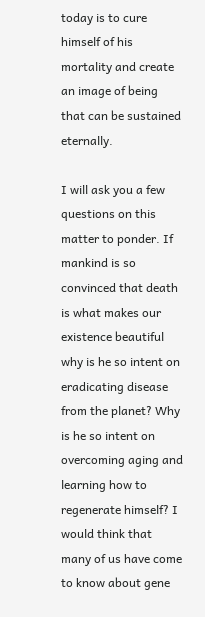today is to cure himself of his mortality and create an image of being that can be sustained eternally.

I will ask you a few questions on this matter to ponder. If mankind is so convinced that death is what makes our existence beautiful why is he so intent on eradicating disease from the planet? Why is he so intent on overcoming aging and learning how to regenerate himself? I would think that many of us have come to know about gene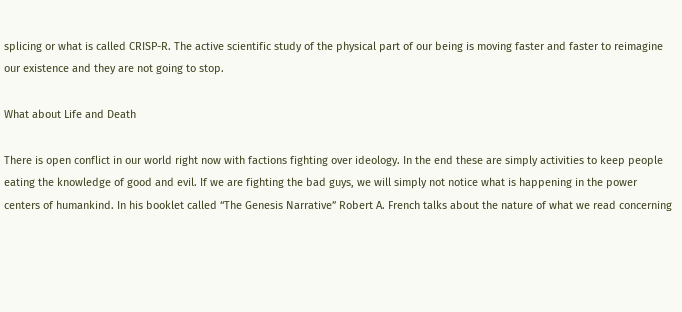splicing or what is called CRISP-R. The active scientific study of the physical part of our being is moving faster and faster to reimagine our existence and they are not going to stop.

What about Life and Death

There is open conflict in our world right now with factions fighting over ideology. In the end these are simply activities to keep people eating the knowledge of good and evil. If we are fighting the bad guys, we will simply not notice what is happening in the power centers of humankind. In his booklet called “The Genesis Narrative” Robert A. French talks about the nature of what we read concerning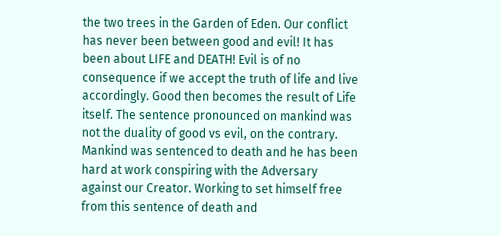the two trees in the Garden of Eden. Our conflict has never been between good and evil! It has been about LIFE and DEATH! Evil is of no consequence if we accept the truth of life and live accordingly. Good then becomes the result of Life itself. The sentence pronounced on mankind was not the duality of good vs evil, on the contrary. Mankind was sentenced to death and he has been hard at work conspiring with the Adversary against our Creator. Working to set himself free from this sentence of death and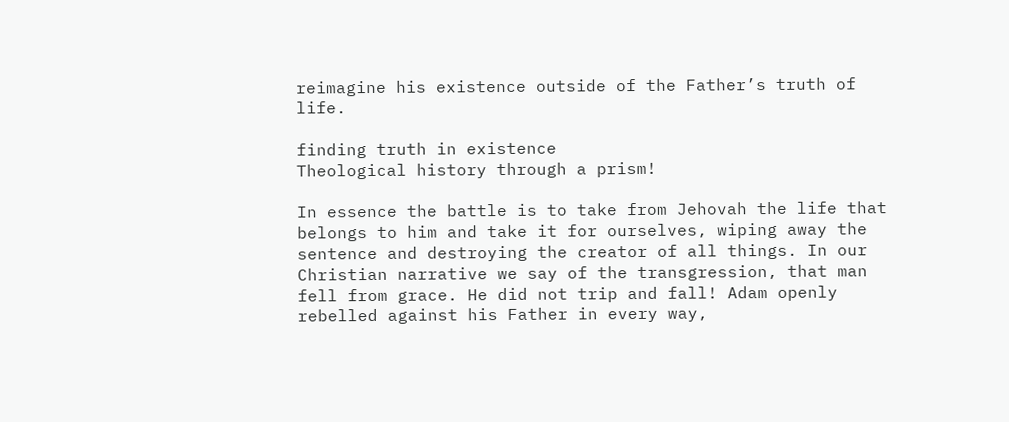reimagine his existence outside of the Father’s truth of life.

finding truth in existence
Theological history through a prism!

In essence the battle is to take from Jehovah the life that belongs to him and take it for ourselves, wiping away the sentence and destroying the creator of all things. In our Christian narrative we say of the transgression, that man fell from grace. He did not trip and fall! Adam openly rebelled against his Father in every way,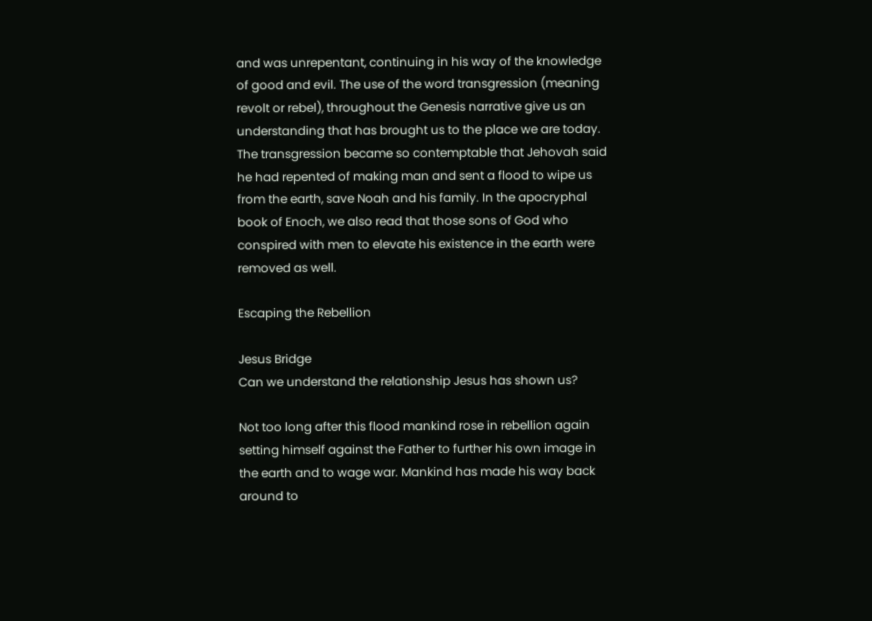and was unrepentant, continuing in his way of the knowledge of good and evil. The use of the word transgression (meaning revolt or rebel), throughout the Genesis narrative give us an understanding that has brought us to the place we are today. The transgression became so contemptable that Jehovah said he had repented of making man and sent a flood to wipe us from the earth, save Noah and his family. In the apocryphal book of Enoch, we also read that those sons of God who conspired with men to elevate his existence in the earth were removed as well.

Escaping the Rebellion

Jesus Bridge
Can we understand the relationship Jesus has shown us?

Not too long after this flood mankind rose in rebellion again setting himself against the Father to further his own image in the earth and to wage war. Mankind has made his way back around to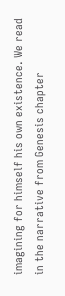imagining for himself his own existence. We read in the narrative from Genesis chapter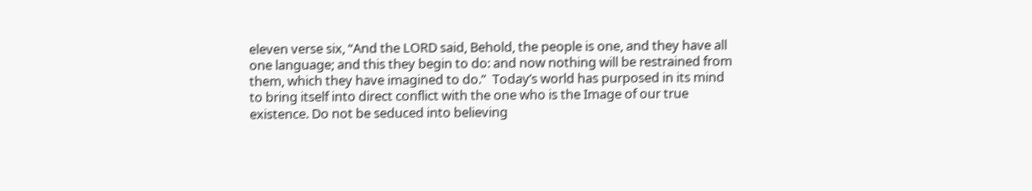eleven verse six, “And the LORD said, Behold, the people is one, and they have all one language; and this they begin to do: and now nothing will be restrained from them, which they have imagined to do.”  Today’s world has purposed in its mind to bring itself into direct conflict with the one who is the Image of our true existence. Do not be seduced into believing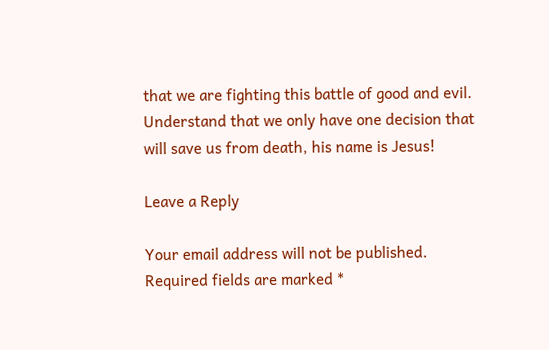that we are fighting this battle of good and evil. Understand that we only have one decision that will save us from death, his name is Jesus!

Leave a Reply

Your email address will not be published. Required fields are marked *